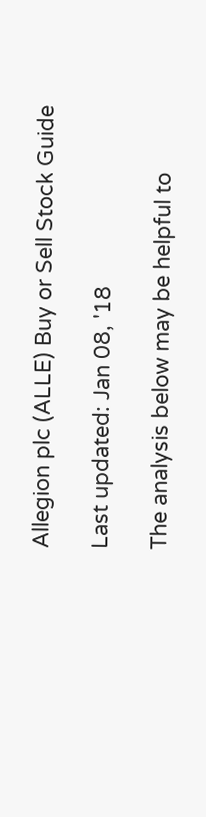Allegion plc (ALLE) Buy or Sell Stock Guide

Last updated: Jan 08, '18

The analysis below may be helpful to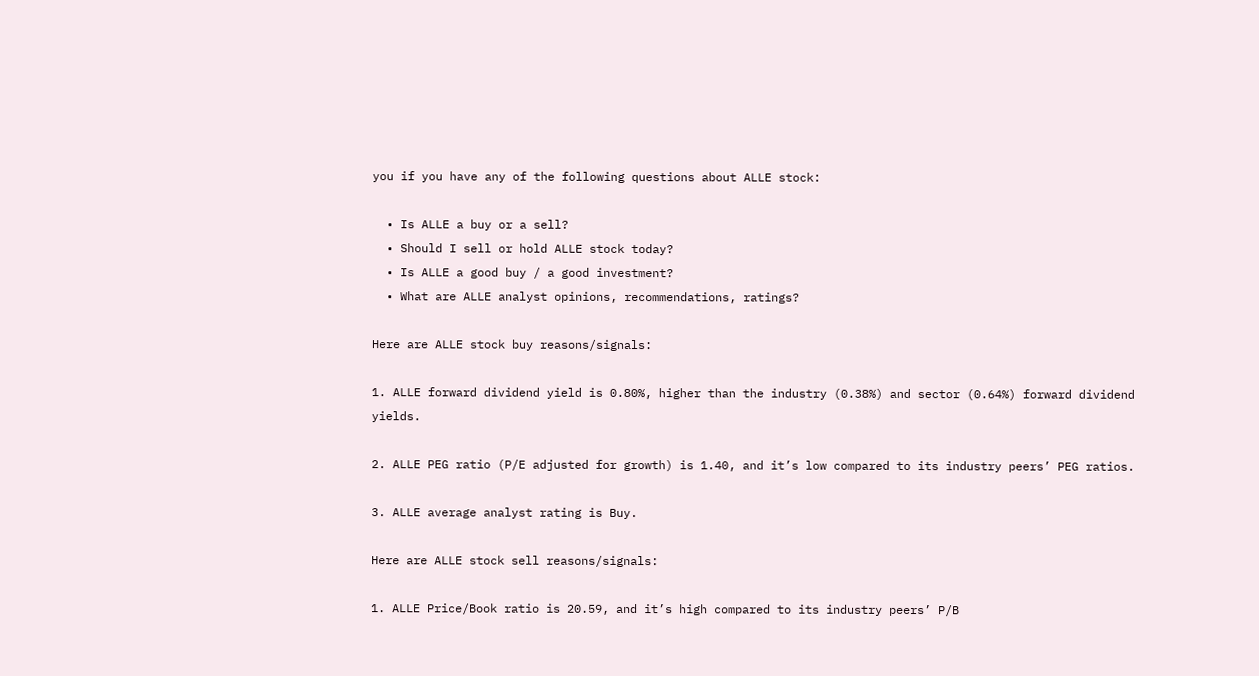you if you have any of the following questions about ALLE stock:

  • Is ALLE a buy or a sell?
  • Should I sell or hold ALLE stock today?
  • Is ALLE a good buy / a good investment?
  • What are ALLE analyst opinions, recommendations, ratings?

Here are ALLE stock buy reasons/signals:

1. ALLE forward dividend yield is 0.80%, higher than the industry (0.38%) and sector (0.64%) forward dividend yields.

2. ALLE PEG ratio (P/E adjusted for growth) is 1.40, and it’s low compared to its industry peers’ PEG ratios.

3. ALLE average analyst rating is Buy.

Here are ALLE stock sell reasons/signals:

1. ALLE Price/Book ratio is 20.59, and it’s high compared to its industry peers’ P/B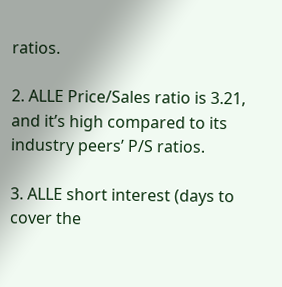ratios.

2. ALLE Price/Sales ratio is 3.21, and it’s high compared to its industry peers’ P/S ratios.

3. ALLE short interest (days to cover the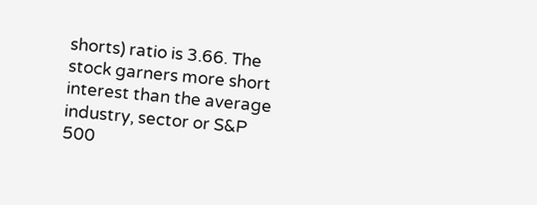shorts) ratio is 3.66. The stock garners more short interest than the average industry, sector or S&P 500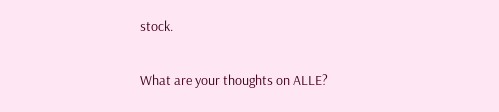stock.

What are your thoughts on ALLE?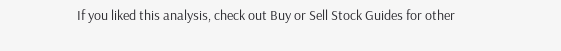If you liked this analysis, check out Buy or Sell Stock Guides for other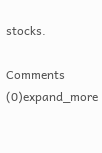stocks.

Comments (0)expand_more